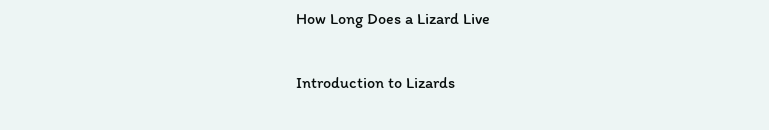How Long Does a Lizard Live

Introduction to Lizards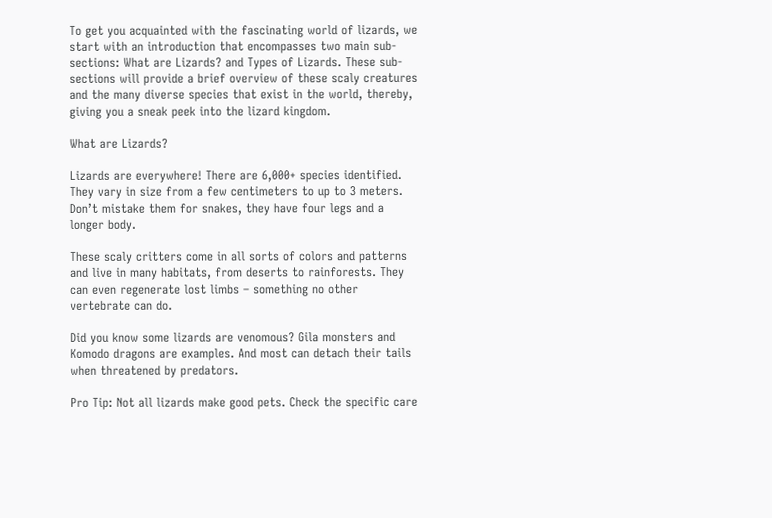To get you acquainted with the fascinating world of lizards, we start with an introduction that encompasses two main sub-sections: What are Lizards? and Types of Lizards. These sub-sections will provide a brief overview of these scaly creatures and the many diverse species that exist in the world, thereby, giving you a sneak peek into the lizard kingdom.

What are Lizards?

Lizards are everywhere! There are 6,000+ species identified. They vary in size from a few centimeters to up to 3 meters. Don’t mistake them for snakes, they have four legs and a longer body.

These scaly critters come in all sorts of colors and patterns and live in many habitats, from deserts to rainforests. They can even regenerate lost limbs – something no other vertebrate can do.

Did you know some lizards are venomous? Gila monsters and Komodo dragons are examples. And most can detach their tails when threatened by predators.

Pro Tip: Not all lizards make good pets. Check the specific care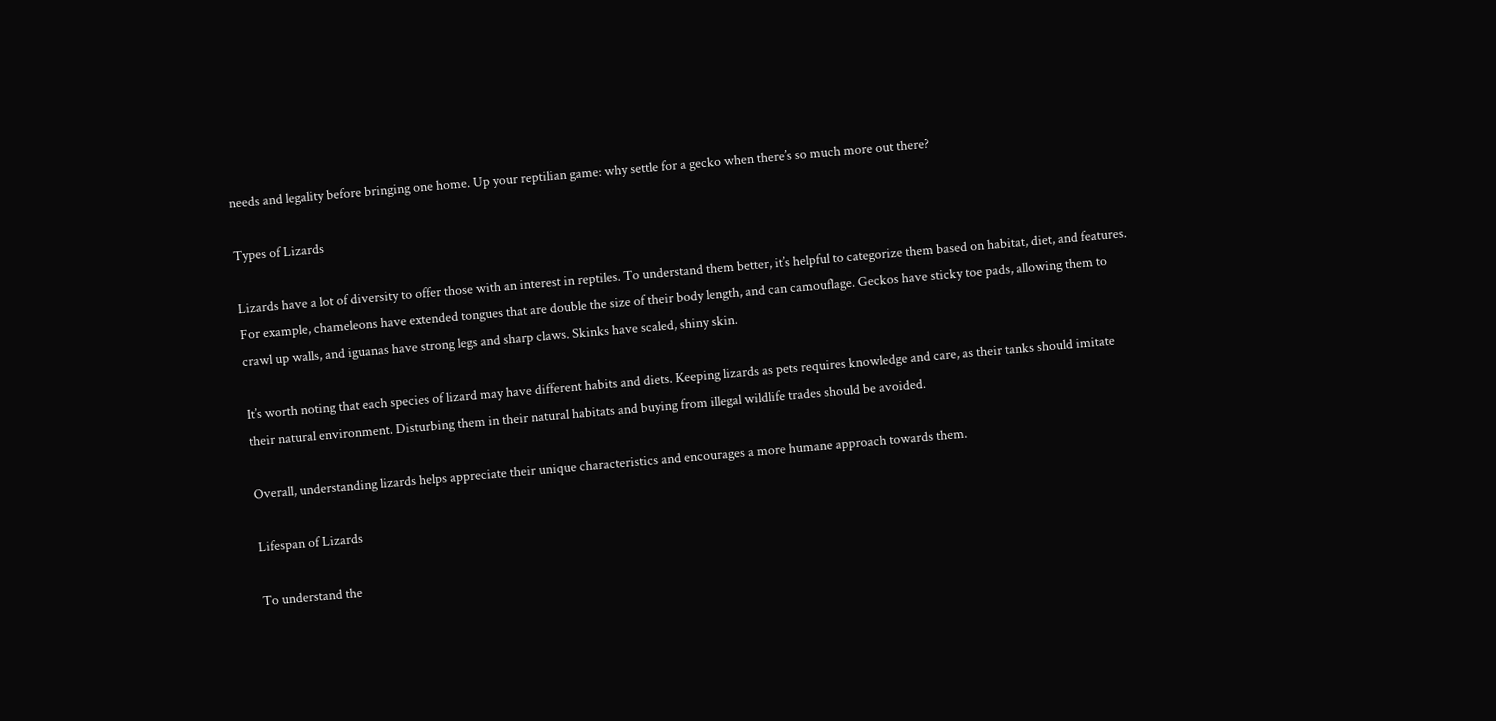needs and legality before bringing one home. Up your reptilian game: why settle for a gecko when there’s so much more out there?

Types of Lizards

Lizards have a lot of diversity to offer those with an interest in reptiles. To understand them better, it’s helpful to categorize them based on habitat, diet, and features. For example, chameleons have extended tongues that are double the size of their body length, and can camouflage. Geckos have sticky toe pads, allowing them to crawl up walls, and iguanas have strong legs and sharp claws. Skinks have scaled, shiny skin.

It’s worth noting that each species of lizard may have different habits and diets. Keeping lizards as pets requires knowledge and care, as their tanks should imitate their natural environment. Disturbing them in their natural habitats and buying from illegal wildlife trades should be avoided.

Overall, understanding lizards helps appreciate their unique characteristics and encourages a more humane approach towards them.

Lifespan of Lizards

To understand the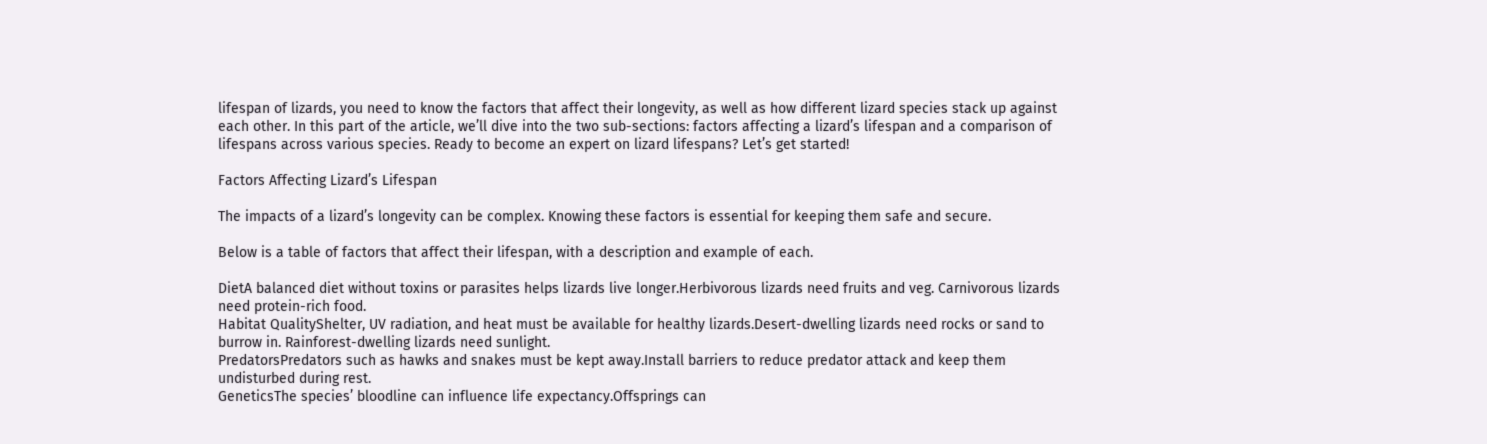lifespan of lizards, you need to know the factors that affect their longevity, as well as how different lizard species stack up against each other. In this part of the article, we’ll dive into the two sub-sections: factors affecting a lizard’s lifespan and a comparison of lifespans across various species. Ready to become an expert on lizard lifespans? Let’s get started!

Factors Affecting Lizard’s Lifespan

The impacts of a lizard’s longevity can be complex. Knowing these factors is essential for keeping them safe and secure.

Below is a table of factors that affect their lifespan, with a description and example of each.

DietA balanced diet without toxins or parasites helps lizards live longer.Herbivorous lizards need fruits and veg. Carnivorous lizards need protein-rich food.
Habitat QualityShelter, UV radiation, and heat must be available for healthy lizards.Desert-dwelling lizards need rocks or sand to burrow in. Rainforest-dwelling lizards need sunlight.
PredatorsPredators such as hawks and snakes must be kept away.Install barriers to reduce predator attack and keep them undisturbed during rest.
GeneticsThe species’ bloodline can influence life expectancy.Offsprings can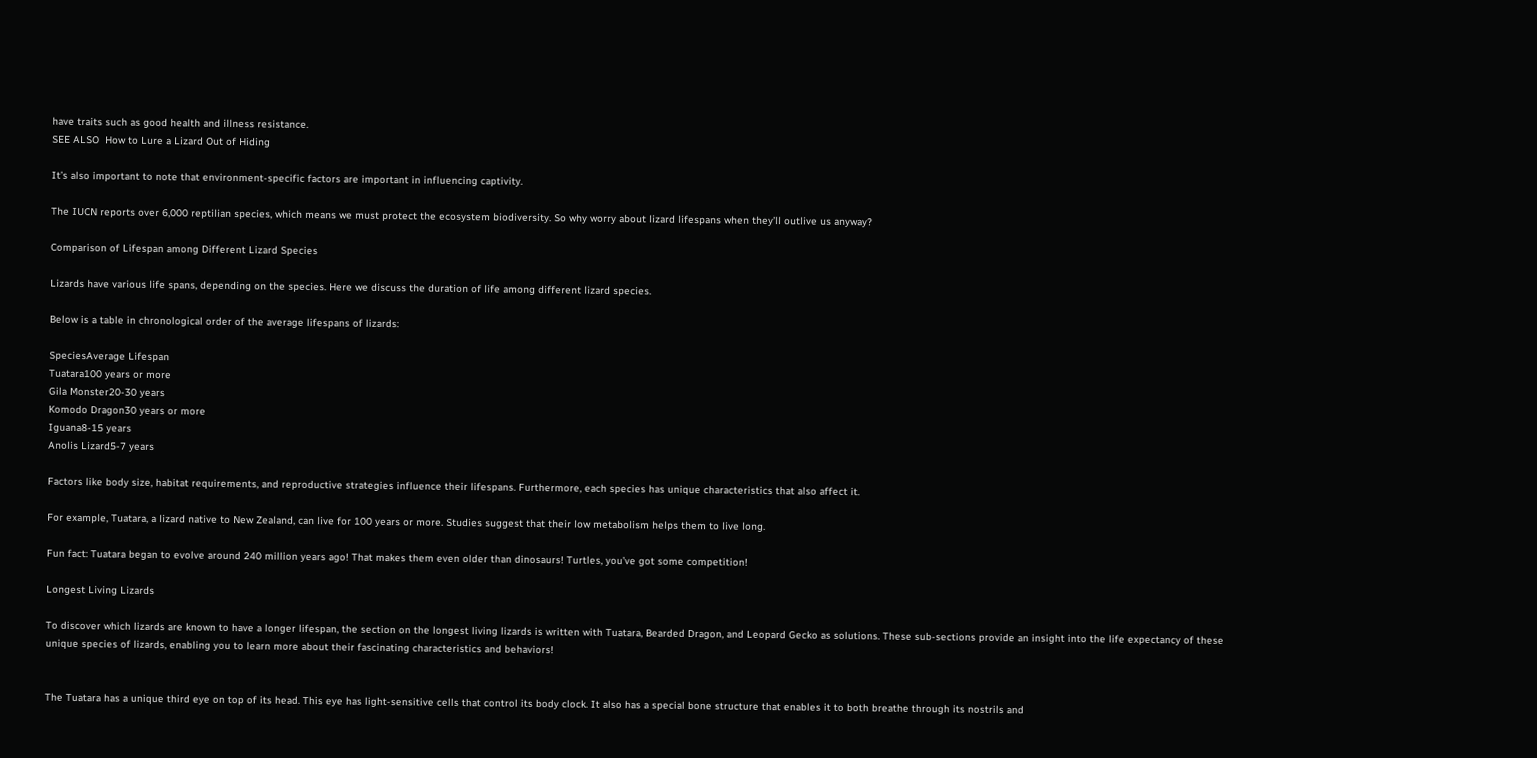have traits such as good health and illness resistance.
SEE ALSO  How to Lure a Lizard Out of Hiding

It’s also important to note that environment-specific factors are important in influencing captivity.

The IUCN reports over 6,000 reptilian species, which means we must protect the ecosystem biodiversity. So why worry about lizard lifespans when they’ll outlive us anyway?

Comparison of Lifespan among Different Lizard Species

Lizards have various life spans, depending on the species. Here we discuss the duration of life among different lizard species.

Below is a table in chronological order of the average lifespans of lizards:

SpeciesAverage Lifespan
Tuatara100 years or more
Gila Monster20-30 years
Komodo Dragon30 years or more
Iguana8-15 years
Anolis Lizard5-7 years

Factors like body size, habitat requirements, and reproductive strategies influence their lifespans. Furthermore, each species has unique characteristics that also affect it.

For example, Tuatara, a lizard native to New Zealand, can live for 100 years or more. Studies suggest that their low metabolism helps them to live long.

Fun fact: Tuatara began to evolve around 240 million years ago! That makes them even older than dinosaurs! Turtles, you’ve got some competition!

Longest Living Lizards

To discover which lizards are known to have a longer lifespan, the section on the longest living lizards is written with Tuatara, Bearded Dragon, and Leopard Gecko as solutions. These sub-sections provide an insight into the life expectancy of these unique species of lizards, enabling you to learn more about their fascinating characteristics and behaviors!


The Tuatara has a unique third eye on top of its head. This eye has light-sensitive cells that control its body clock. It also has a special bone structure that enables it to both breathe through its nostrils and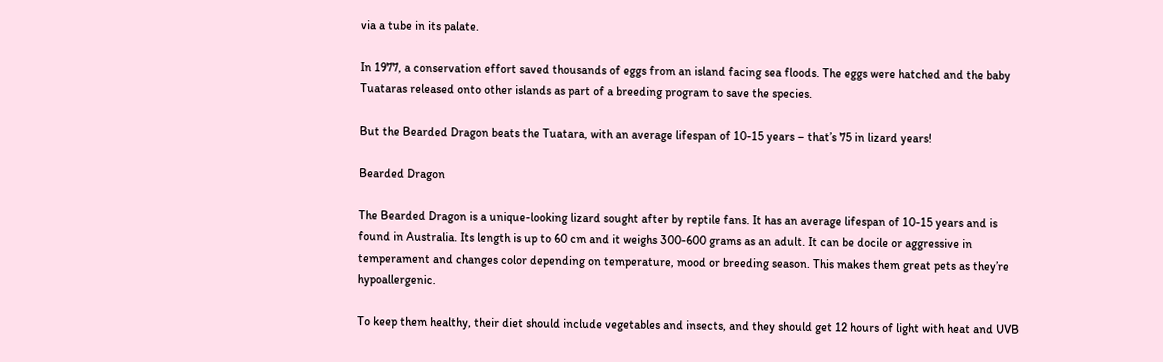via a tube in its palate.

In 1977, a conservation effort saved thousands of eggs from an island facing sea floods. The eggs were hatched and the baby Tuataras released onto other islands as part of a breeding program to save the species.

But the Bearded Dragon beats the Tuatara, with an average lifespan of 10-15 years – that’s 75 in lizard years!

Bearded Dragon

The Bearded Dragon is a unique-looking lizard sought after by reptile fans. It has an average lifespan of 10-15 years and is found in Australia. Its length is up to 60 cm and it weighs 300-600 grams as an adult. It can be docile or aggressive in temperament and changes color depending on temperature, mood or breeding season. This makes them great pets as they’re hypoallergenic.

To keep them healthy, their diet should include vegetables and insects, and they should get 12 hours of light with heat and UVB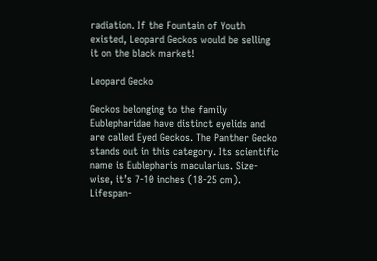radiation. If the Fountain of Youth existed, Leopard Geckos would be selling it on the black market!

Leopard Gecko

Geckos belonging to the family Eublepharidae have distinct eyelids and are called Eyed Geckos. The Panther Gecko stands out in this category. Its scientific name is Eublepharis macularius. Size-wise, it’s 7-10 inches (18-25 cm). Lifespan-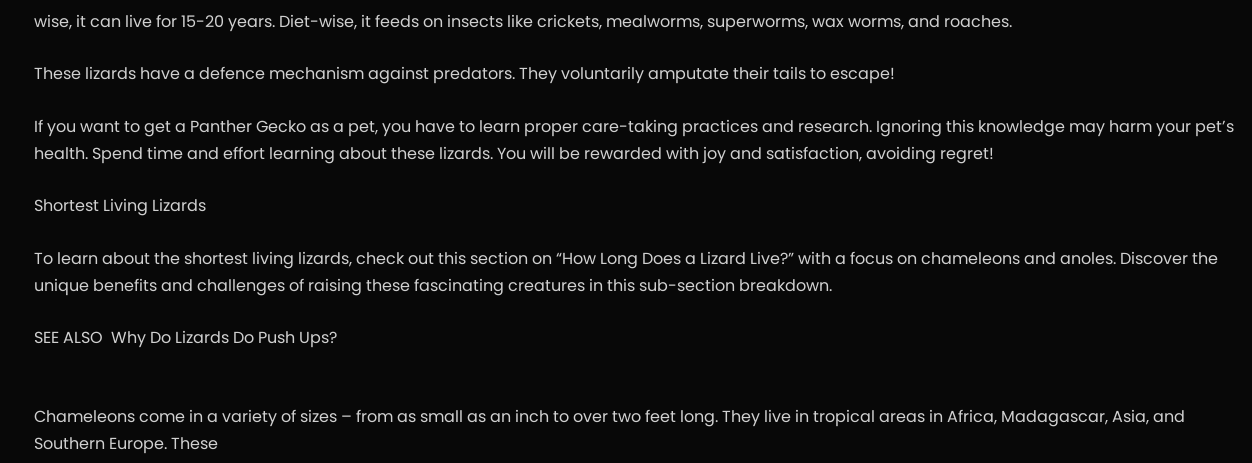wise, it can live for 15-20 years. Diet-wise, it feeds on insects like crickets, mealworms, superworms, wax worms, and roaches.

These lizards have a defence mechanism against predators. They voluntarily amputate their tails to escape!

If you want to get a Panther Gecko as a pet, you have to learn proper care-taking practices and research. Ignoring this knowledge may harm your pet’s health. Spend time and effort learning about these lizards. You will be rewarded with joy and satisfaction, avoiding regret!

Shortest Living Lizards

To learn about the shortest living lizards, check out this section on “How Long Does a Lizard Live?” with a focus on chameleons and anoles. Discover the unique benefits and challenges of raising these fascinating creatures in this sub-section breakdown.

SEE ALSO  Why Do Lizards Do Push Ups?


Chameleons come in a variety of sizes – from as small as an inch to over two feet long. They live in tropical areas in Africa, Madagascar, Asia, and Southern Europe. These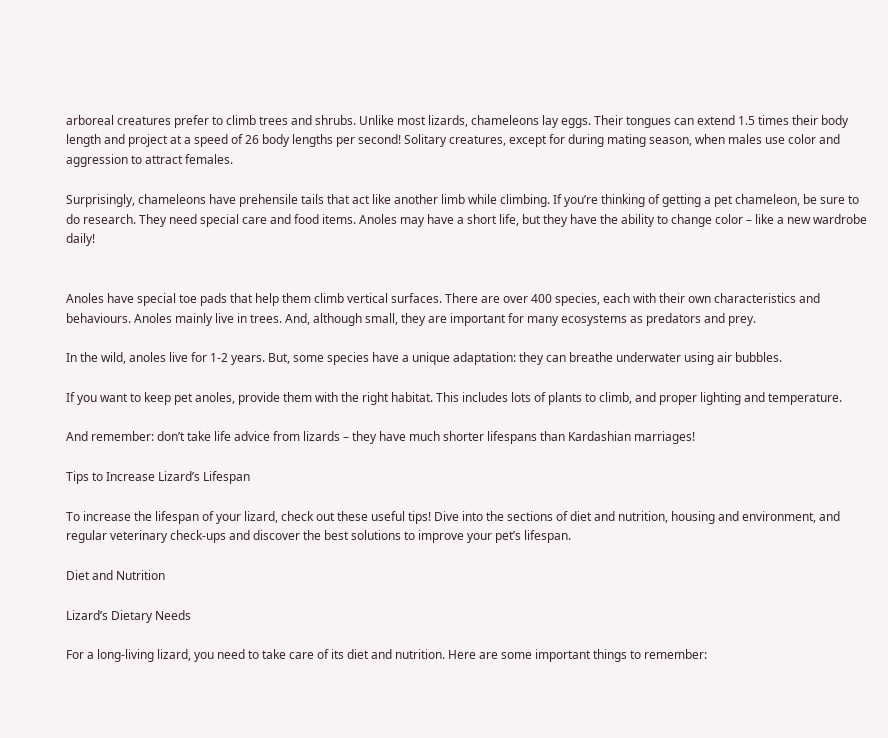arboreal creatures prefer to climb trees and shrubs. Unlike most lizards, chameleons lay eggs. Their tongues can extend 1.5 times their body length and project at a speed of 26 body lengths per second! Solitary creatures, except for during mating season, when males use color and aggression to attract females.

Surprisingly, chameleons have prehensile tails that act like another limb while climbing. If you’re thinking of getting a pet chameleon, be sure to do research. They need special care and food items. Anoles may have a short life, but they have the ability to change color – like a new wardrobe daily!


Anoles have special toe pads that help them climb vertical surfaces. There are over 400 species, each with their own characteristics and behaviours. Anoles mainly live in trees. And, although small, they are important for many ecosystems as predators and prey.

In the wild, anoles live for 1-2 years. But, some species have a unique adaptation: they can breathe underwater using air bubbles.

If you want to keep pet anoles, provide them with the right habitat. This includes lots of plants to climb, and proper lighting and temperature.

And remember: don’t take life advice from lizards – they have much shorter lifespans than Kardashian marriages!

Tips to Increase Lizard’s Lifespan

To increase the lifespan of your lizard, check out these useful tips! Dive into the sections of diet and nutrition, housing and environment, and regular veterinary check-ups and discover the best solutions to improve your pet’s lifespan.

Diet and Nutrition

Lizard’s Dietary Needs

For a long-living lizard, you need to take care of its diet and nutrition. Here are some important things to remember: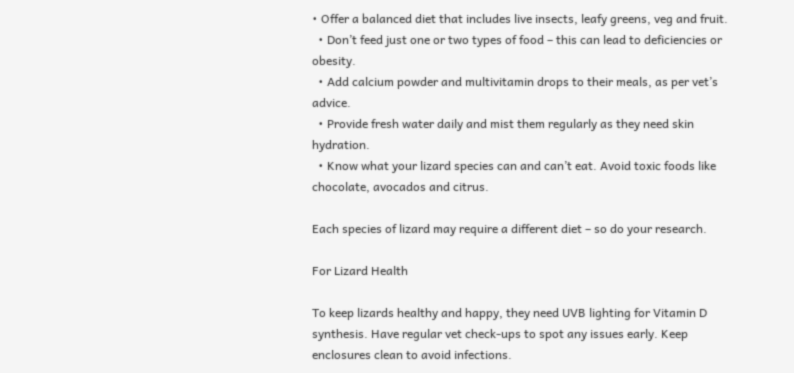• Offer a balanced diet that includes live insects, leafy greens, veg and fruit.
  • Don’t feed just one or two types of food – this can lead to deficiencies or obesity.
  • Add calcium powder and multivitamin drops to their meals, as per vet’s advice.
  • Provide fresh water daily and mist them regularly as they need skin hydration.
  • Know what your lizard species can and can’t eat. Avoid toxic foods like chocolate, avocados and citrus.

Each species of lizard may require a different diet – so do your research.

For Lizard Health

To keep lizards healthy and happy, they need UVB lighting for Vitamin D synthesis. Have regular vet check-ups to spot any issues early. Keep enclosures clean to avoid infections.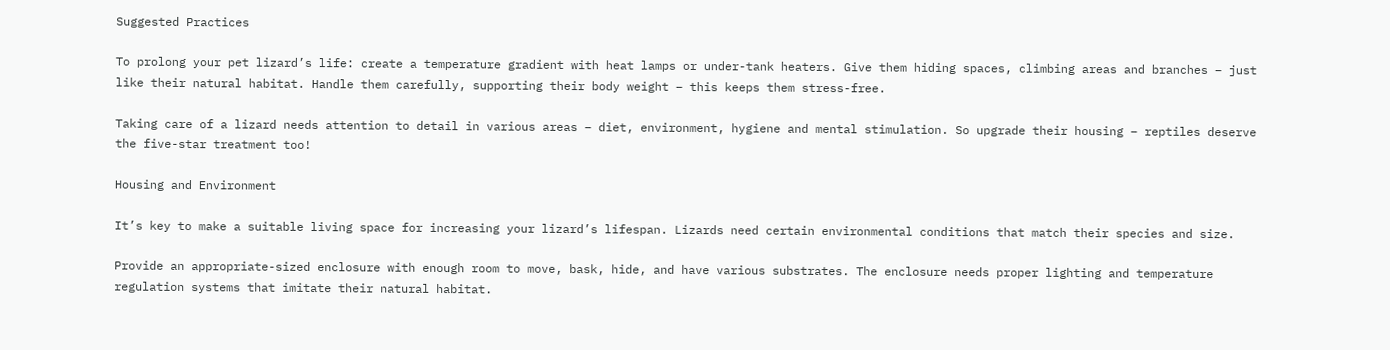Suggested Practices

To prolong your pet lizard’s life: create a temperature gradient with heat lamps or under-tank heaters. Give them hiding spaces, climbing areas and branches – just like their natural habitat. Handle them carefully, supporting their body weight – this keeps them stress-free.

Taking care of a lizard needs attention to detail in various areas – diet, environment, hygiene and mental stimulation. So upgrade their housing – reptiles deserve the five-star treatment too!

Housing and Environment

It’s key to make a suitable living space for increasing your lizard’s lifespan. Lizards need certain environmental conditions that match their species and size.

Provide an appropriate-sized enclosure with enough room to move, bask, hide, and have various substrates. The enclosure needs proper lighting and temperature regulation systems that imitate their natural habitat.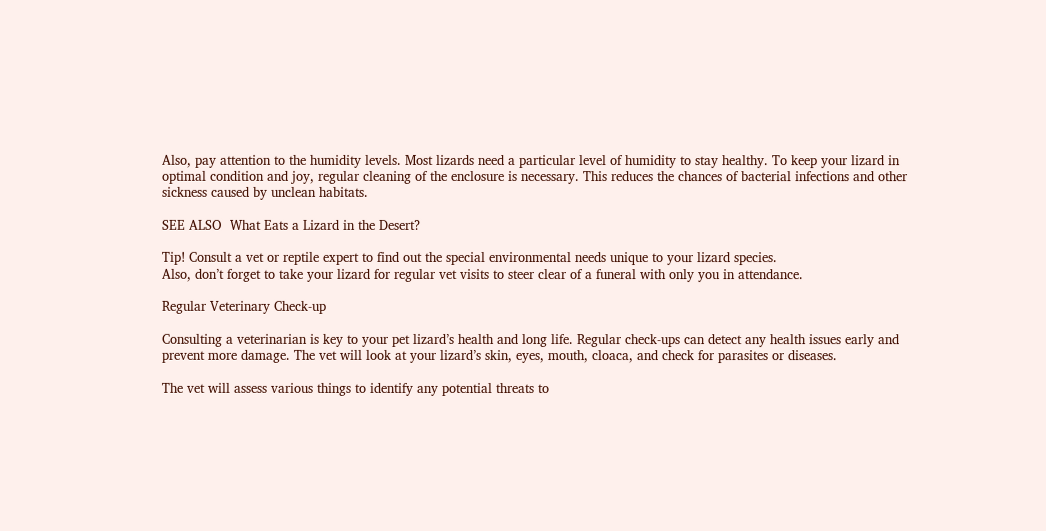Also, pay attention to the humidity levels. Most lizards need a particular level of humidity to stay healthy. To keep your lizard in optimal condition and joy, regular cleaning of the enclosure is necessary. This reduces the chances of bacterial infections and other sickness caused by unclean habitats.

SEE ALSO  What Eats a Lizard in the Desert?

Tip! Consult a vet or reptile expert to find out the special environmental needs unique to your lizard species.
Also, don’t forget to take your lizard for regular vet visits to steer clear of a funeral with only you in attendance.

Regular Veterinary Check-up

Consulting a veterinarian is key to your pet lizard’s health and long life. Regular check-ups can detect any health issues early and prevent more damage. The vet will look at your lizard’s skin, eyes, mouth, cloaca, and check for parasites or diseases.

The vet will assess various things to identify any potential threats to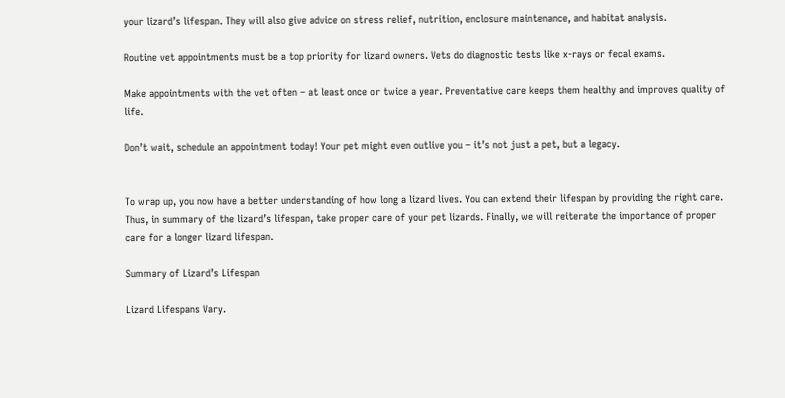your lizard’s lifespan. They will also give advice on stress relief, nutrition, enclosure maintenance, and habitat analysis.

Routine vet appointments must be a top priority for lizard owners. Vets do diagnostic tests like x-rays or fecal exams.

Make appointments with the vet often – at least once or twice a year. Preventative care keeps them healthy and improves quality of life.

Don’t wait, schedule an appointment today! Your pet might even outlive you – it’s not just a pet, but a legacy.


To wrap up, you now have a better understanding of how long a lizard lives. You can extend their lifespan by providing the right care. Thus, in summary of the lizard’s lifespan, take proper care of your pet lizards. Finally, we will reiterate the importance of proper care for a longer lizard lifespan.

Summary of Lizard’s Lifespan

Lizard Lifespans Vary.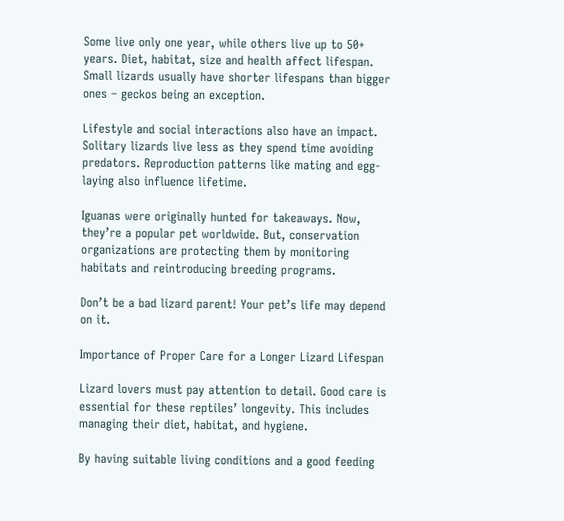Some live only one year, while others live up to 50+ years. Diet, habitat, size and health affect lifespan. Small lizards usually have shorter lifespans than bigger ones – geckos being an exception.

Lifestyle and social interactions also have an impact. Solitary lizards live less as they spend time avoiding predators. Reproduction patterns like mating and egg-laying also influence lifetime.

Iguanas were originally hunted for takeaways. Now, they’re a popular pet worldwide. But, conservation organizations are protecting them by monitoring habitats and reintroducing breeding programs.

Don’t be a bad lizard parent! Your pet’s life may depend on it.

Importance of Proper Care for a Longer Lizard Lifespan

Lizard lovers must pay attention to detail. Good care is essential for these reptiles’ longevity. This includes managing their diet, habitat, and hygiene.

By having suitable living conditions and a good feeding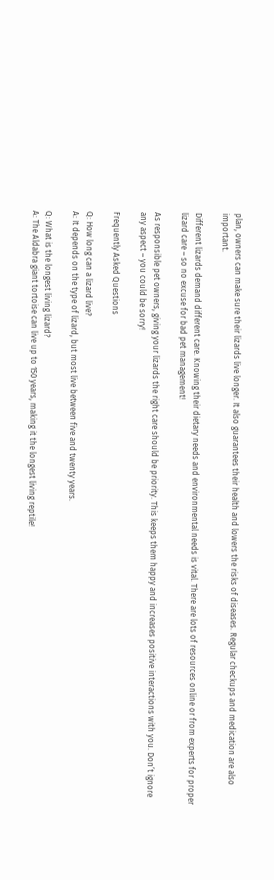plan, owners can make sure their lizards live longer. It also guarantees their health and lowers the risks of diseases. Regular checkups and medication are also important.

Different lizards demand different care. Knowing their dietary needs and environmental needs is vital. There are lots of resources online or from experts for proper lizard care – so no excuse for bad pet management!

As responsible pet owners, giving your lizards the right care should be priority. This keeps them happy and increases positive interactions with you. Don’t ignore any aspect – you could be sorry!

Frequently Asked Questions

Q: How long can a lizard live?
A: It depends on the type of lizard, but most live between five and twenty years.

Q: What is the longest living lizard?
A: The Aldabra giant tortoise can live up to 150 years, making it the longest living reptile!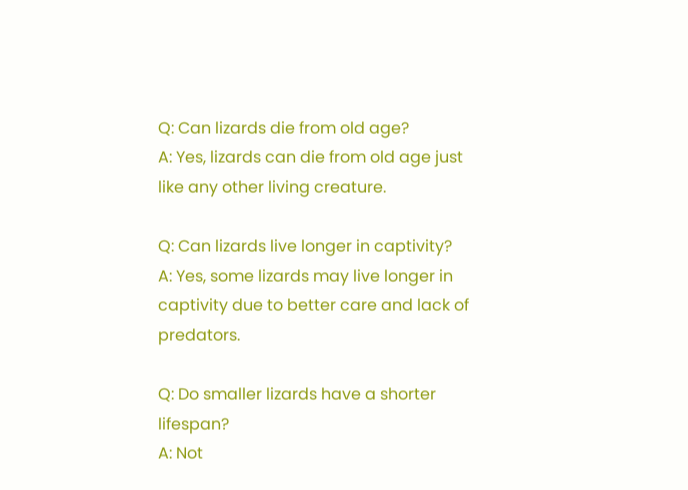Q: Can lizards die from old age?
A: Yes, lizards can die from old age just like any other living creature.

Q: Can lizards live longer in captivity?
A: Yes, some lizards may live longer in captivity due to better care and lack of predators.

Q: Do smaller lizards have a shorter lifespan?
A: Not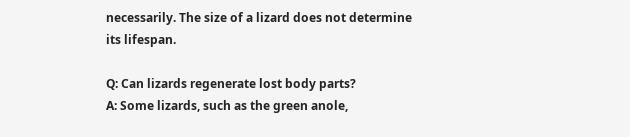necessarily. The size of a lizard does not determine its lifespan.

Q: Can lizards regenerate lost body parts?
A: Some lizards, such as the green anole,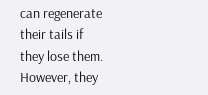can regenerate their tails if they lose them. However, they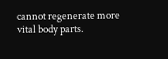cannot regenerate more vital body parts.